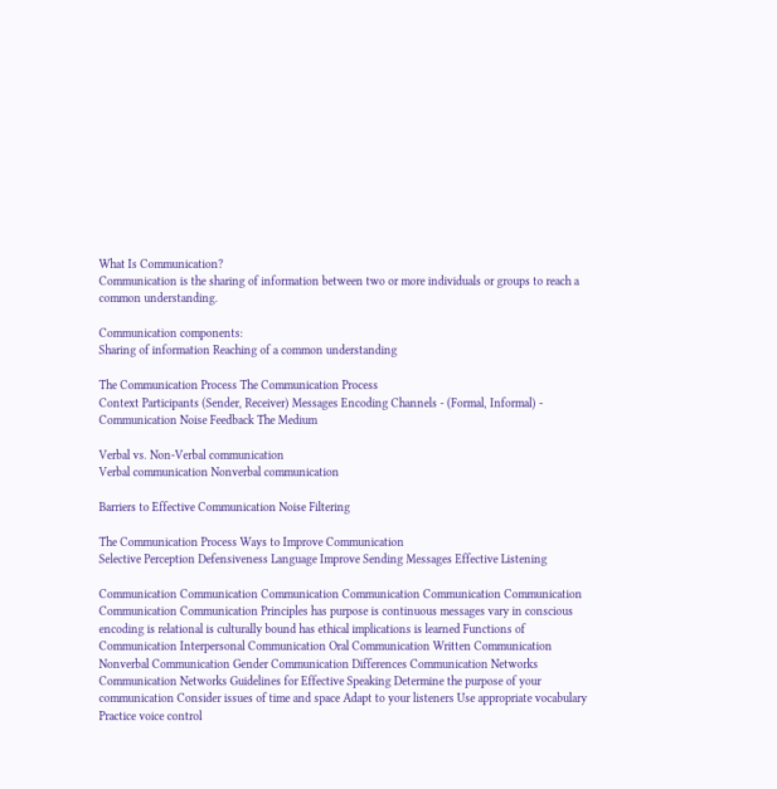What Is Communication?
Communication is the sharing of information between two or more individuals or groups to reach a common understanding.

Communication components:
Sharing of information Reaching of a common understanding

The Communication Process The Communication Process
Context Participants (Sender, Receiver) Messages Encoding Channels - (Formal, Informal) - Communication Noise Feedback The Medium

Verbal vs. Non-Verbal communication
Verbal communication Nonverbal communication

Barriers to Effective Communication Noise Filtering

The Communication Process Ways to Improve Communication
Selective Perception Defensiveness Language Improve Sending Messages Effective Listening

Communication Communication Communication Communication Communication Communication Communication Communication Principles has purpose is continuous messages vary in conscious encoding is relational is culturally bound has ethical implications is learned Functions of Communication Interpersonal Communication Oral Communication Written Communication Nonverbal Communication Gender Communication Differences Communication Networks Communication Networks Guidelines for Effective Speaking Determine the purpose of your communication Consider issues of time and space Adapt to your listeners Use appropriate vocabulary Practice voice control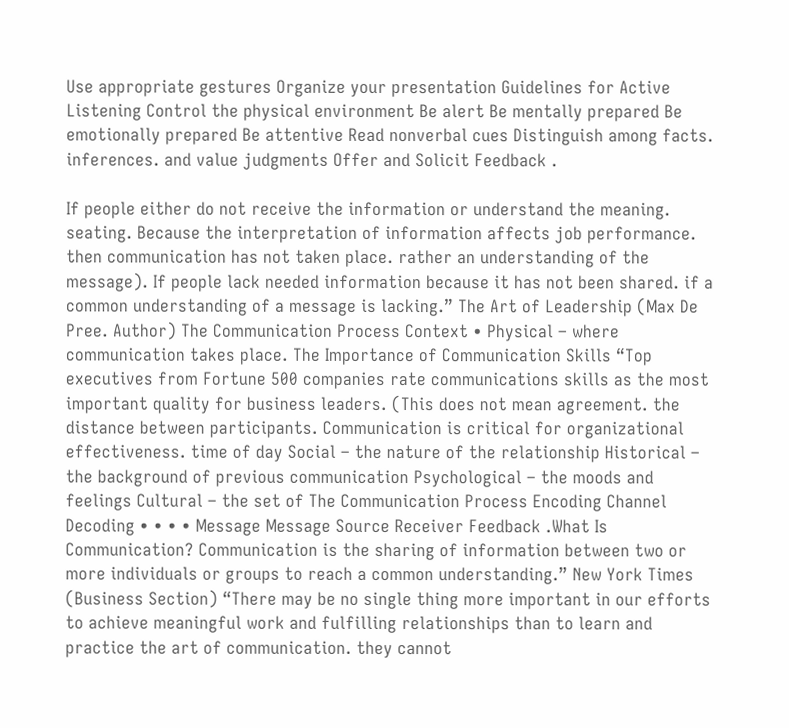Use appropriate gestures Organize your presentation Guidelines for Active Listening Control the physical environment Be alert Be mentally prepared Be emotionally prepared Be attentive Read nonverbal cues Distinguish among facts. inferences. and value judgments Offer and Solicit Feedback .

If people either do not receive the information or understand the meaning. seating. Because the interpretation of information affects job performance. then communication has not taken place. rather an understanding of the message). If people lack needed information because it has not been shared. if a common understanding of a message is lacking.” The Art of Leadership (Max De Pree. Author) The Communication Process Context • Physical – where communication takes place. The Importance of Communication Skills “Top executives from Fortune 500 companies rate communications skills as the most important quality for business leaders. (This does not mean agreement. the distance between participants. Communication is critical for organizational effectiveness. time of day Social – the nature of the relationship Historical – the background of previous communication Psychological – the moods and feelings Cultural – the set of The Communication Process Encoding Channel Decoding • • • • Message Message Source Receiver Feedback .What Is Communication? Communication is the sharing of information between two or more individuals or groups to reach a common understanding.” New York Times (Business Section) “There may be no single thing more important in our efforts to achieve meaningful work and fulfilling relationships than to learn and practice the art of communication. they cannot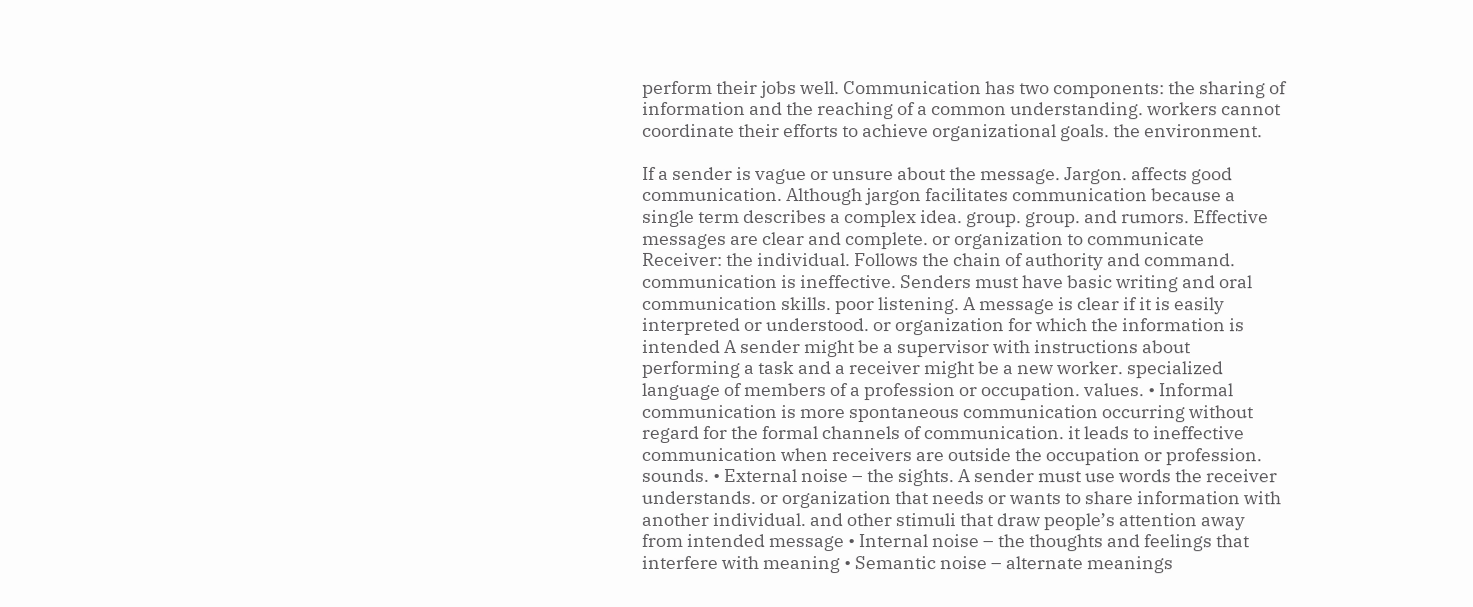perform their jobs well. Communication has two components: the sharing of information and the reaching of a common understanding. workers cannot coordinate their efforts to achieve organizational goals. the environment.

If a sender is vague or unsure about the message. Jargon. affects good communication. Although jargon facilitates communication because a single term describes a complex idea. group. group. and rumors. Effective messages are clear and complete. or organization to communicate Receiver: the individual. Follows the chain of authority and command. communication is ineffective. Senders must have basic writing and oral communication skills. poor listening. A message is clear if it is easily interpreted or understood. or organization for which the information is intended A sender might be a supervisor with instructions about performing a task and a receiver might be a new worker. specialized language of members of a profession or occupation. values. • Informal communication is more spontaneous communication occurring without regard for the formal channels of communication. it leads to ineffective communication when receivers are outside the occupation or profession. sounds. • External noise – the sights. A sender must use words the receiver understands. or organization that needs or wants to share information with another individual. and other stimuli that draw people’s attention away from intended message • Internal noise – the thoughts and feelings that interfere with meaning • Semantic noise – alternate meanings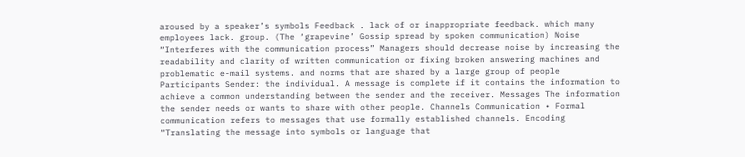aroused by a speaker’s symbols Feedback . lack of or inappropriate feedback. which many employees lack. group. (The ‘grapevine’ Gossip spread by spoken communication) Noise “Interferes with the communication process” Managers should decrease noise by increasing the readability and clarity of written communication or fixing broken answering machines and problematic e-mail systems. and norms that are shared by a large group of people Participants Sender: the individual. A message is complete if it contains the information to achieve a common understanding between the sender and the receiver. Messages The information the sender needs or wants to share with other people. Channels Communication • Formal communication refers to messages that use formally established channels. Encoding “Translating the message into symbols or language that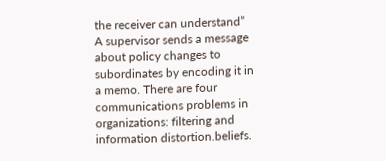the receiver can understand” A supervisor sends a message about policy changes to subordinates by encoding it in a memo. There are four communications problems in organizations: filtering and information distortion.beliefs.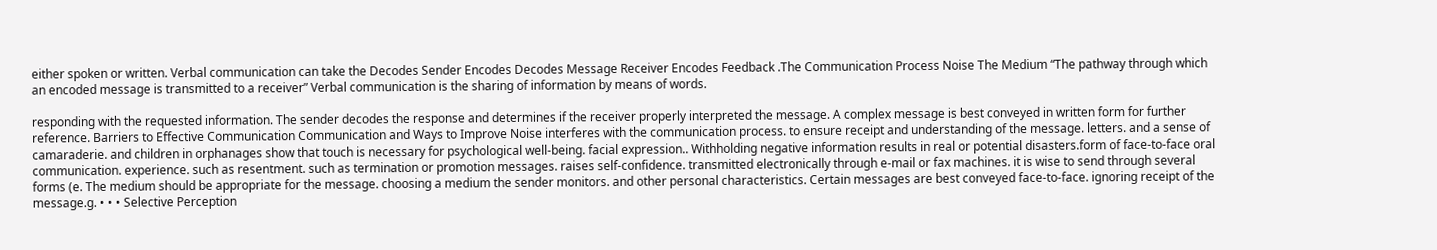either spoken or written. Verbal communication can take the Decodes Sender Encodes Decodes Message Receiver Encodes Feedback .The Communication Process Noise The Medium “The pathway through which an encoded message is transmitted to a receiver” Verbal communication is the sharing of information by means of words.

responding with the requested information. The sender decodes the response and determines if the receiver properly interpreted the message. A complex message is best conveyed in written form for further reference. Barriers to Effective Communication Communication and Ways to Improve Noise interferes with the communication process. to ensure receipt and understanding of the message. letters. and a sense of camaraderie. and children in orphanages show that touch is necessary for psychological well-being. facial expression.. Withholding negative information results in real or potential disasters.form of face-to-face oral communication. experience. such as resentment. such as termination or promotion messages. raises self-confidence. transmitted electronically through e-mail or fax machines. it is wise to send through several forms (e. The medium should be appropriate for the message. choosing a medium the sender monitors. and other personal characteristics. Certain messages are best conveyed face-to-face. ignoring receipt of the message.g. • • • Selective Perception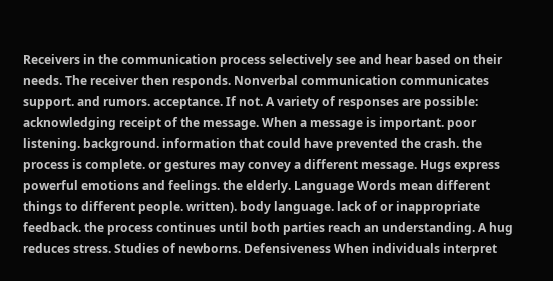Receivers in the communication process selectively see and hear based on their needs. The receiver then responds. Nonverbal communication communicates support. and rumors. acceptance. If not. A variety of responses are possible: acknowledging receipt of the message. When a message is important. poor listening. background. information that could have prevented the crash. the process is complete. or gestures may convey a different message. Hugs express powerful emotions and feelings. the elderly. Language Words mean different things to different people. written). body language. lack of or inappropriate feedback. the process continues until both parties reach an understanding. A hug reduces stress. Studies of newborns. Defensiveness When individuals interpret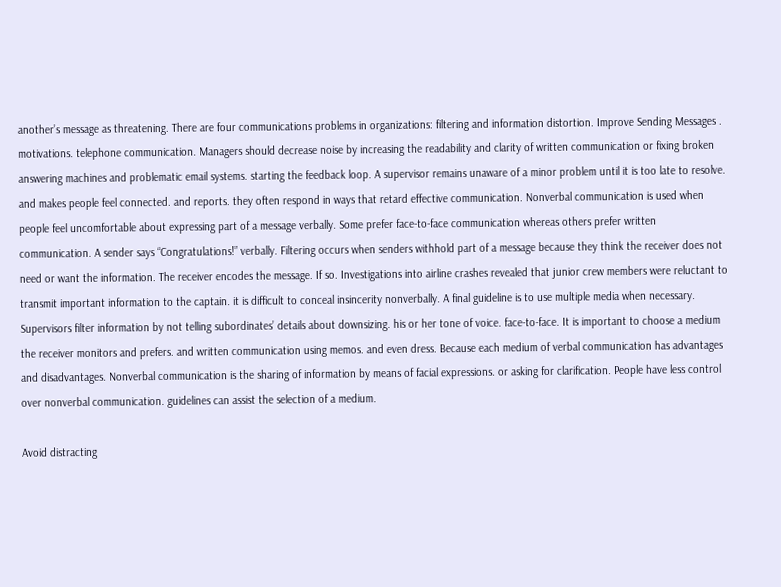another’s message as threatening. There are four communications problems in organizations: filtering and information distortion. Improve Sending Messages . motivations. telephone communication. Managers should decrease noise by increasing the readability and clarity of written communication or fixing broken answering machines and problematic email systems. starting the feedback loop. A supervisor remains unaware of a minor problem until it is too late to resolve. and makes people feel connected. and reports. they often respond in ways that retard effective communication. Nonverbal communication is used when people feel uncomfortable about expressing part of a message verbally. Some prefer face-to-face communication whereas others prefer written communication. A sender says “Congratulations!” verbally. Filtering occurs when senders withhold part of a message because they think the receiver does not need or want the information. The receiver encodes the message. If so. Investigations into airline crashes revealed that junior crew members were reluctant to transmit important information to the captain. it is difficult to conceal insincerity nonverbally. A final guideline is to use multiple media when necessary. Supervisors filter information by not telling subordinates’ details about downsizing. his or her tone of voice. face-to-face. It is important to choose a medium the receiver monitors and prefers. and written communication using memos. and even dress. Because each medium of verbal communication has advantages and disadvantages. Nonverbal communication is the sharing of information by means of facial expressions. or asking for clarification. People have less control over nonverbal communication. guidelines can assist the selection of a medium.

Avoid distracting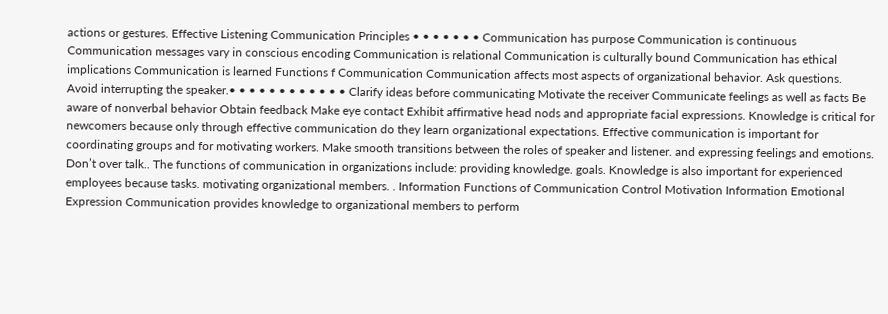actions or gestures. Effective Listening Communication Principles • • • • • • • Communication has purpose Communication is continuous Communication messages vary in conscious encoding Communication is relational Communication is culturally bound Communication has ethical implications Communication is learned Functions f Communication Communication affects most aspects of organizational behavior. Ask questions. Avoid interrupting the speaker.• • • • • • • • • • • • Clarify ideas before communicating Motivate the receiver Communicate feelings as well as facts Be aware of nonverbal behavior Obtain feedback Make eye contact Exhibit affirmative head nods and appropriate facial expressions. Knowledge is critical for newcomers because only through effective communication do they learn organizational expectations. Effective communication is important for coordinating groups and for motivating workers. Make smooth transitions between the roles of speaker and listener. and expressing feelings and emotions. Don’t over talk.. The functions of communication in organizations include: providing knowledge. goals. Knowledge is also important for experienced employees because tasks. motivating organizational members. . Information Functions of Communication Control Motivation Information Emotional Expression Communication provides knowledge to organizational members to perform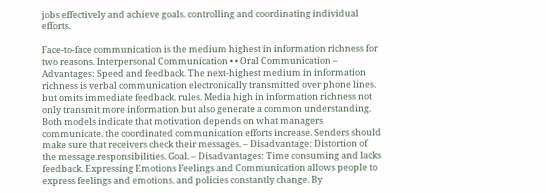jobs effectively and achieve goals. controlling and coordinating individual efforts.

Face-to-face communication is the medium highest in information richness for two reasons. Interpersonal Communication • • Oral Communication – Advantages: Speed and feedback. The next-highest medium in information richness is verbal communication electronically transmitted over phone lines. but omits immediate feedback. rules. Media high in information richness not only transmit more information but also generate a common understanding. Both models indicate that motivation depends on what managers communicate. the coordinated communication efforts increase. Senders should make sure that receivers check their messages. – Disadvantage: Distortion of the message.responsibilities. Goal. – Disadvantages: Time consuming and lacks feedback. Expressing Emotions Feelings and Communication allows people to express feelings and emotions. and policies constantly change. By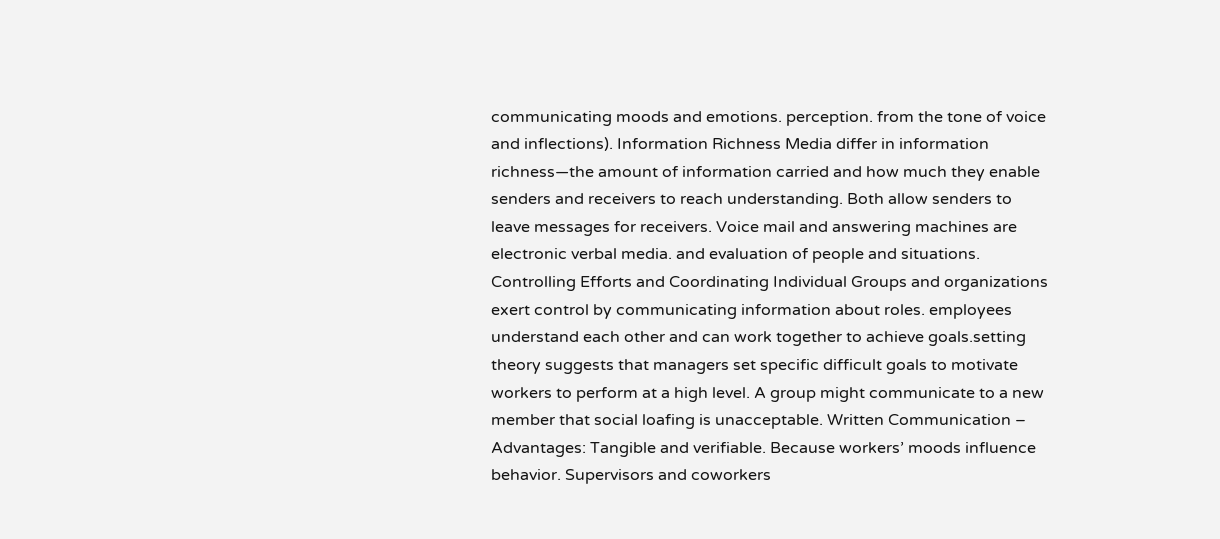communicating moods and emotions. perception. from the tone of voice and inflections). Information Richness Media differ in information richness—the amount of information carried and how much they enable senders and receivers to reach understanding. Both allow senders to leave messages for receivers. Voice mail and answering machines are electronic verbal media. and evaluation of people and situations. Controlling Efforts and Coordinating Individual Groups and organizations exert control by communicating information about roles. employees understand each other and can work together to achieve goals.setting theory suggests that managers set specific difficult goals to motivate workers to perform at a high level. A group might communicate to a new member that social loafing is unacceptable. Written Communication – Advantages: Tangible and verifiable. Because workers’ moods influence behavior. Supervisors and coworkers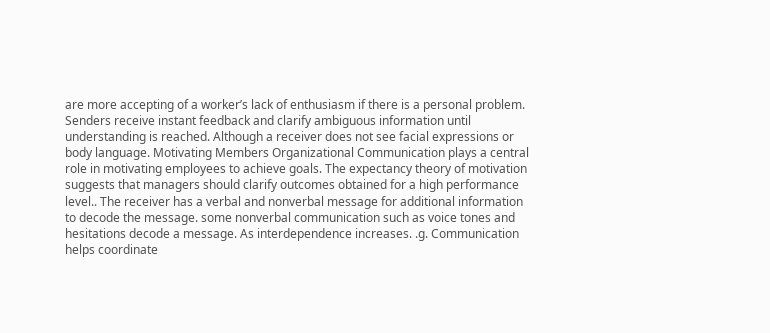are more accepting of a worker’s lack of enthusiasm if there is a personal problem. Senders receive instant feedback and clarify ambiguous information until understanding is reached. Although a receiver does not see facial expressions or body language. Motivating Members Organizational Communication plays a central role in motivating employees to achieve goals. The expectancy theory of motivation suggests that managers should clarify outcomes obtained for a high performance level.. The receiver has a verbal and nonverbal message for additional information to decode the message. some nonverbal communication such as voice tones and hesitations decode a message. As interdependence increases. .g. Communication helps coordinate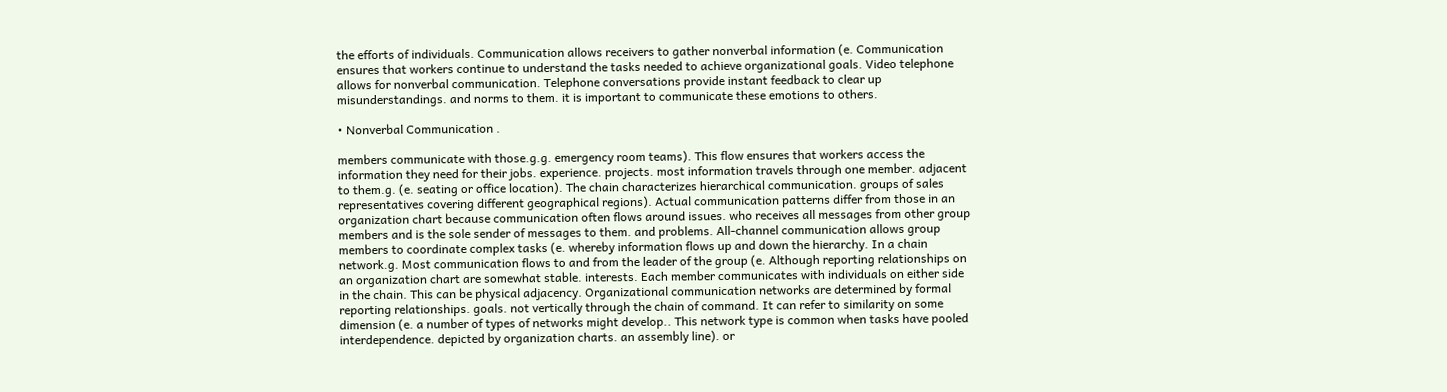the efforts of individuals. Communication allows receivers to gather nonverbal information (e. Communication ensures that workers continue to understand the tasks needed to achieve organizational goals. Video telephone allows for nonverbal communication. Telephone conversations provide instant feedback to clear up misunderstandings. and norms to them. it is important to communicate these emotions to others.

• Nonverbal Communication .

members communicate with those.g.g. emergency room teams). This flow ensures that workers access the information they need for their jobs. experience. projects. most information travels through one member. adjacent to them.g. (e. seating or office location). The chain characterizes hierarchical communication. groups of sales representatives covering different geographical regions). Actual communication patterns differ from those in an organization chart because communication often flows around issues. who receives all messages from other group members and is the sole sender of messages to them. and problems. All-channel communication allows group members to coordinate complex tasks (e. whereby information flows up and down the hierarchy. In a chain network.g. Most communication flows to and from the leader of the group (e. Although reporting relationships on an organization chart are somewhat stable. interests. Each member communicates with individuals on either side in the chain. This can be physical adjacency. Organizational communication networks are determined by formal reporting relationships. goals. not vertically through the chain of command. It can refer to similarity on some dimension (e. a number of types of networks might develop.. This network type is common when tasks have pooled interdependence. depicted by organization charts. an assembly line). or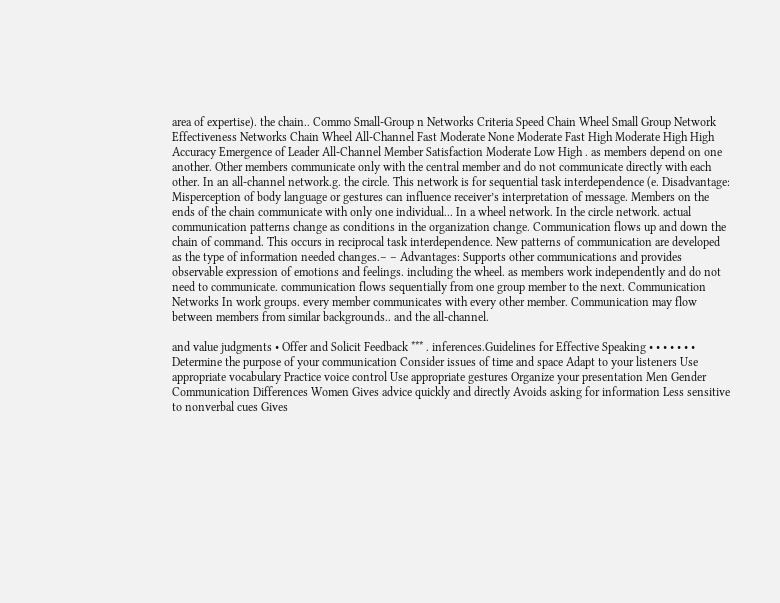area of expertise). the chain.. Commo Small-Group n Networks Criteria Speed Chain Wheel Small Group Network Effectiveness Networks Chain Wheel All-Channel Fast Moderate None Moderate Fast High Moderate High High Accuracy Emergence of Leader All-Channel Member Satisfaction Moderate Low High . as members depend on one another. Other members communicate only with the central member and do not communicate directly with each other. In an all-channel network.g. the circle. This network is for sequential task interdependence (e. Disadvantage: Misperception of body language or gestures can influence receiver’s interpretation of message. Members on the ends of the chain communicate with only one individual... In a wheel network. In the circle network. actual communication patterns change as conditions in the organization change. Communication flows up and down the chain of command. This occurs in reciprocal task interdependence. New patterns of communication are developed as the type of information needed changes.– – Advantages: Supports other communications and provides observable expression of emotions and feelings. including the wheel. as members work independently and do not need to communicate. communication flows sequentially from one group member to the next. Communication Networks In work groups. every member communicates with every other member. Communication may flow between members from similar backgrounds.. and the all-channel.

and value judgments • Offer and Solicit Feedback *** . inferences.Guidelines for Effective Speaking • • • • • • • Determine the purpose of your communication Consider issues of time and space Adapt to your listeners Use appropriate vocabulary Practice voice control Use appropriate gestures Organize your presentation Men Gender Communication Differences Women Gives advice quickly and directly Avoids asking for information Less sensitive to nonverbal cues Gives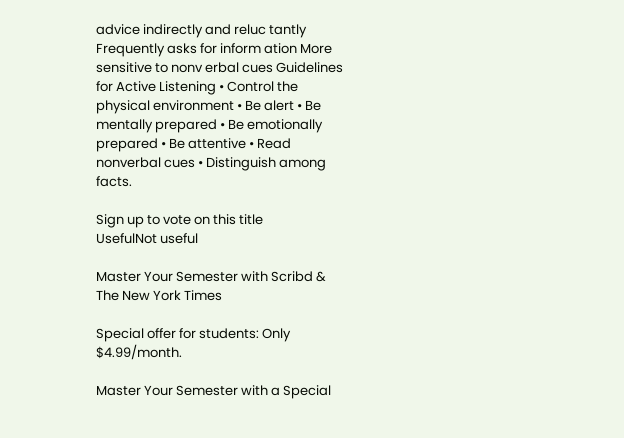advice indirectly and reluc tantly Frequently asks for inform ation More sensitive to nonv erbal cues Guidelines for Active Listening • Control the physical environment • Be alert • Be mentally prepared • Be emotionally prepared • Be attentive • Read nonverbal cues • Distinguish among facts.

Sign up to vote on this title
UsefulNot useful

Master Your Semester with Scribd & The New York Times

Special offer for students: Only $4.99/month.

Master Your Semester with a Special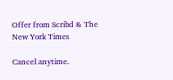Offer from Scribd & The New York Times

Cancel anytime.